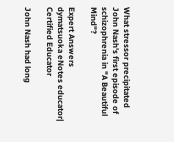What stressor precipitated John Nash's first episode of schizophrenia in "A Beautiful Mind"?

Expert Answers
dymatsuoka eNotes educator| Certified Educator

John Nash had long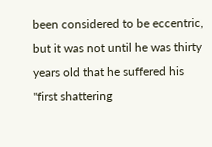been considered to be eccentric, but it was not until he was thirty years old that he suffered his "first shattering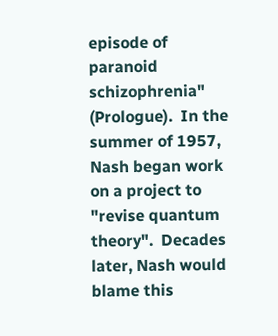episode of paranoid schizophrenia" (Prologue).  In the summer of 1957, Nash began work on a project to "revise quantum theory".  Decades later, Nash would blame this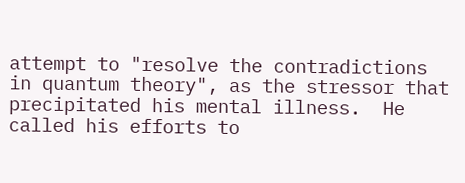attempt to "resolve the contradictions in quantum theory", as the stressor that precipitated his mental illness.  He called his efforts to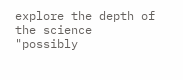explore the depth of the science "possibly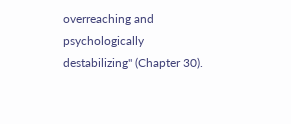overreaching and psychologically destabilizing" (Chapter 30).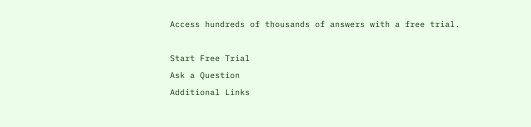Access hundreds of thousands of answers with a free trial.

Start Free Trial
Ask a Question
Additional Links